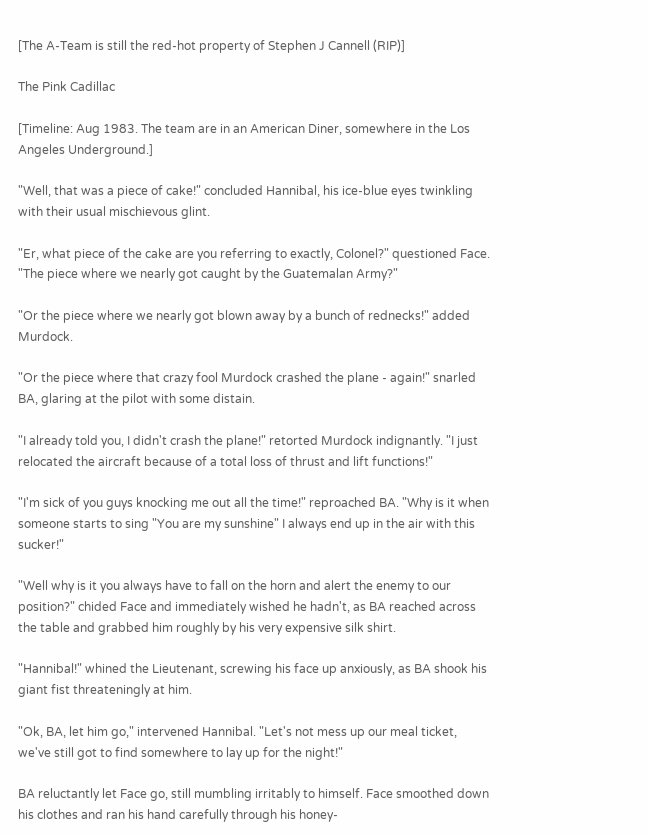[The A-Team is still the red-hot property of Stephen J Cannell (RIP)]

The Pink Cadillac

[Timeline: Aug 1983. The team are in an American Diner, somewhere in the Los Angeles Underground.]

"Well, that was a piece of cake!" concluded Hannibal, his ice-blue eyes twinkling with their usual mischievous glint.

"Er, what piece of the cake are you referring to exactly, Colonel?" questioned Face. "The piece where we nearly got caught by the Guatemalan Army?"

"Or the piece where we nearly got blown away by a bunch of rednecks!" added Murdock.

"Or the piece where that crazy fool Murdock crashed the plane - again!" snarled BA, glaring at the pilot with some distain.

"I already told you, I didn't crash the plane!" retorted Murdock indignantly. "I just relocated the aircraft because of a total loss of thrust and lift functions!"

"I'm sick of you guys knocking me out all the time!" reproached BA. "Why is it when someone starts to sing "You are my sunshine" I always end up in the air with this sucker!"

"Well why is it you always have to fall on the horn and alert the enemy to our position?" chided Face and immediately wished he hadn't, as BA reached across the table and grabbed him roughly by his very expensive silk shirt.

"Hannibal!" whined the Lieutenant, screwing his face up anxiously, as BA shook his giant fist threateningly at him.

"Ok, BA, let him go," intervened Hannibal. "Let's not mess up our meal ticket, we've still got to find somewhere to lay up for the night!"

BA reluctantly let Face go, still mumbling irritably to himself. Face smoothed down his clothes and ran his hand carefully through his honey-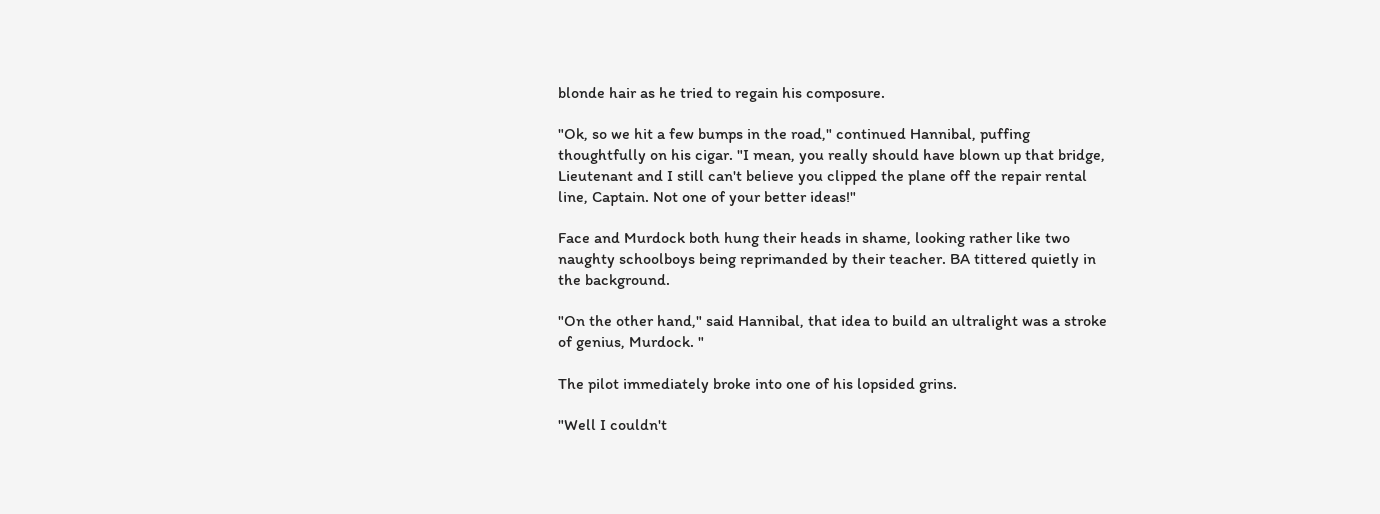blonde hair as he tried to regain his composure.

"Ok, so we hit a few bumps in the road," continued Hannibal, puffing thoughtfully on his cigar. "I mean, you really should have blown up that bridge, Lieutenant and I still can't believe you clipped the plane off the repair rental line, Captain. Not one of your better ideas!"

Face and Murdock both hung their heads in shame, looking rather like two naughty schoolboys being reprimanded by their teacher. BA tittered quietly in the background.

"On the other hand," said Hannibal, that idea to build an ultralight was a stroke of genius, Murdock. "

The pilot immediately broke into one of his lopsided grins.

"Well I couldn't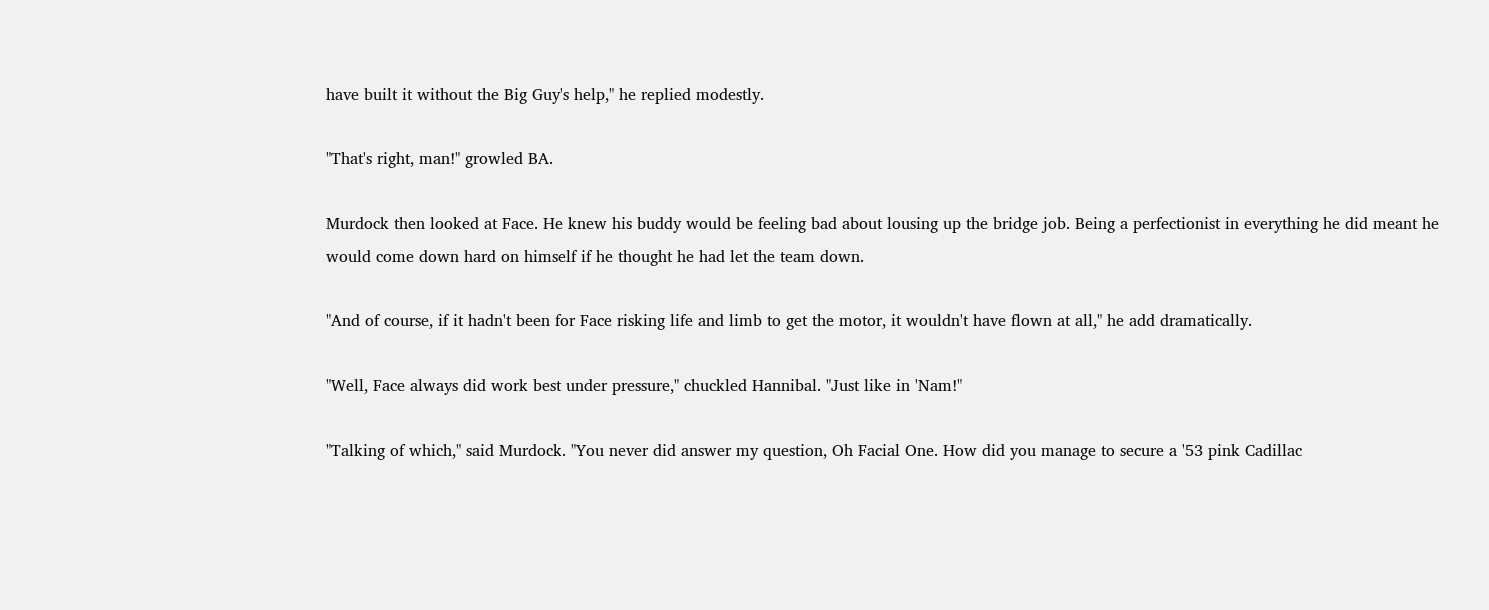have built it without the Big Guy's help," he replied modestly.

"That's right, man!" growled BA.

Murdock then looked at Face. He knew his buddy would be feeling bad about lousing up the bridge job. Being a perfectionist in everything he did meant he would come down hard on himself if he thought he had let the team down.

"And of course, if it hadn't been for Face risking life and limb to get the motor, it wouldn't have flown at all," he add dramatically.

"Well, Face always did work best under pressure," chuckled Hannibal. "Just like in 'Nam!"

"Talking of which," said Murdock. "You never did answer my question, Oh Facial One. How did you manage to secure a '53 pink Cadillac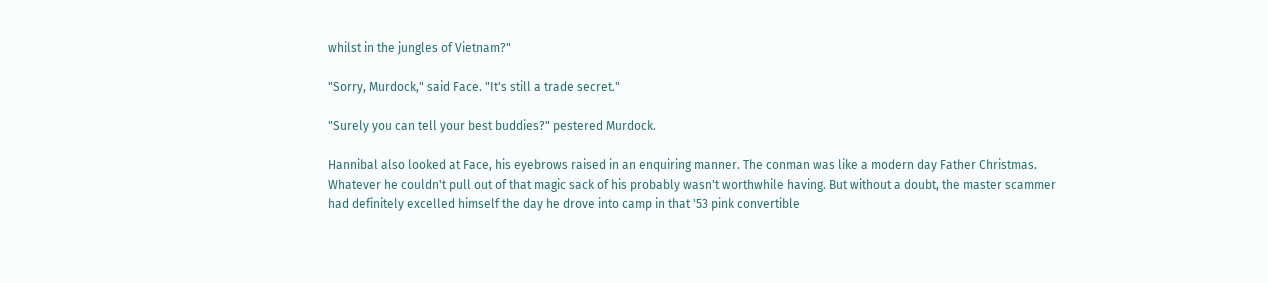whilst in the jungles of Vietnam?"

"Sorry, Murdock," said Face. "It's still a trade secret."

"Surely you can tell your best buddies?" pestered Murdock.

Hannibal also looked at Face, his eyebrows raised in an enquiring manner. The conman was like a modern day Father Christmas. Whatever he couldn't pull out of that magic sack of his probably wasn't worthwhile having. But without a doubt, the master scammer had definitely excelled himself the day he drove into camp in that '53 pink convertible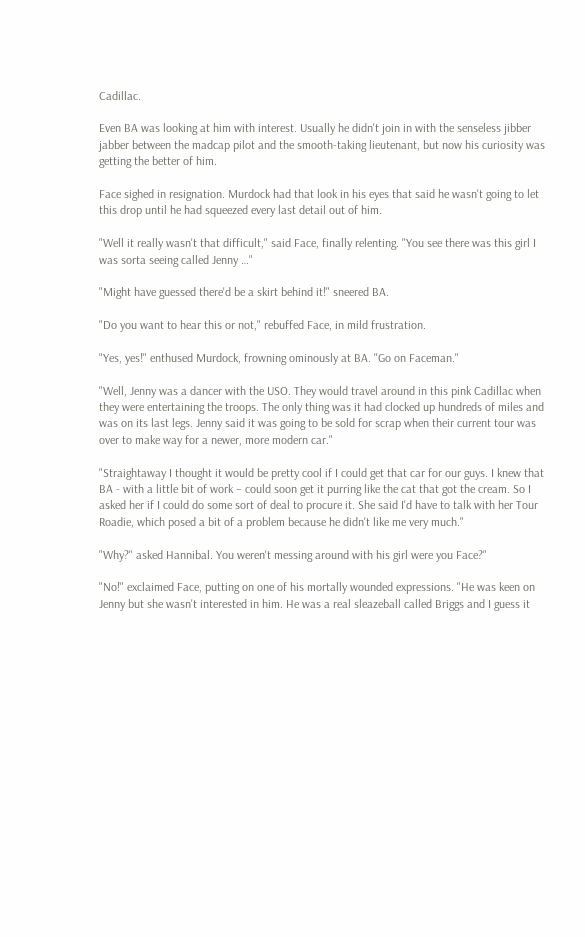Cadillac.

Even BA was looking at him with interest. Usually he didn't join in with the senseless jibber jabber between the madcap pilot and the smooth-taking lieutenant, but now his curiosity was getting the better of him.

Face sighed in resignation. Murdock had that look in his eyes that said he wasn't going to let this drop until he had squeezed every last detail out of him.

"Well it really wasn't that difficult," said Face, finally relenting. "You see there was this girl I was sorta seeing called Jenny …"

"Might have guessed there'd be a skirt behind it!" sneered BA.

"Do you want to hear this or not," rebuffed Face, in mild frustration.

"Yes, yes!" enthused Murdock, frowning ominously at BA. "Go on Faceman."

"Well, Jenny was a dancer with the USO. They would travel around in this pink Cadillac when they were entertaining the troops. The only thing was it had clocked up hundreds of miles and was on its last legs. Jenny said it was going to be sold for scrap when their current tour was over to make way for a newer, more modern car."

"Straightaway I thought it would be pretty cool if I could get that car for our guys. I knew that BA - with a little bit of work – could soon get it purring like the cat that got the cream. So I asked her if I could do some sort of deal to procure it. She said I'd have to talk with her Tour Roadie, which posed a bit of a problem because he didn't like me very much."

"Why?" asked Hannibal. You weren't messing around with his girl were you Face?"

"No!" exclaimed Face, putting on one of his mortally wounded expressions. "He was keen on Jenny but she wasn't interested in him. He was a real sleazeball called Briggs and I guess it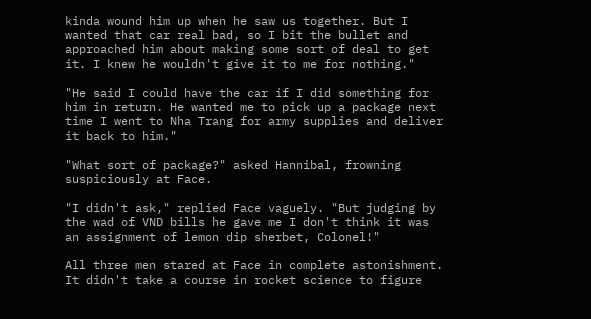kinda wound him up when he saw us together. But I wanted that car real bad, so I bit the bullet and approached him about making some sort of deal to get it. I knew he wouldn't give it to me for nothing."

"He said I could have the car if I did something for him in return. He wanted me to pick up a package next time I went to Nha Trang for army supplies and deliver it back to him."

"What sort of package?" asked Hannibal, frowning suspiciously at Face.

"I didn't ask," replied Face vaguely. "But judging by the wad of VND bills he gave me I don't think it was an assignment of lemon dip sherbet, Colonel!"

All three men stared at Face in complete astonishment. It didn't take a course in rocket science to figure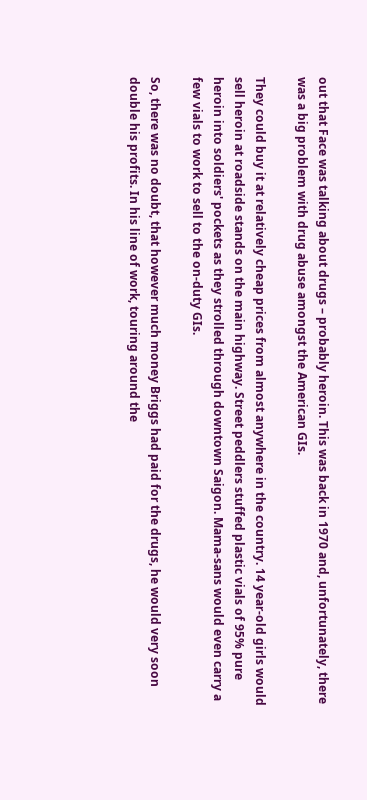out that Face was talking about drugs – probably heroin. This was back in 1970 and, unfortunately, there was a big problem with drug abuse amongst the American GIs.

They could buy it at relatively cheap prices from almost anywhere in the country. 14 year-old girls would sell heroin at roadside stands on the main highway. Street peddlers stuffed plastic vials of 95% pure heroin into soldiers' pockets as they strolled through downtown Saigon. Mama-sans would even carry a few vials to work to sell to the on-duty GIs.

So, there was no doubt, that however much money Briggs had paid for the drugs, he would very soon double his profits. In his line of work, touring around the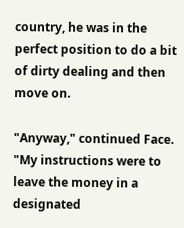country, he was in the perfect position to do a bit of dirty dealing and then move on.

"Anyway," continued Face. "My instructions were to leave the money in a designated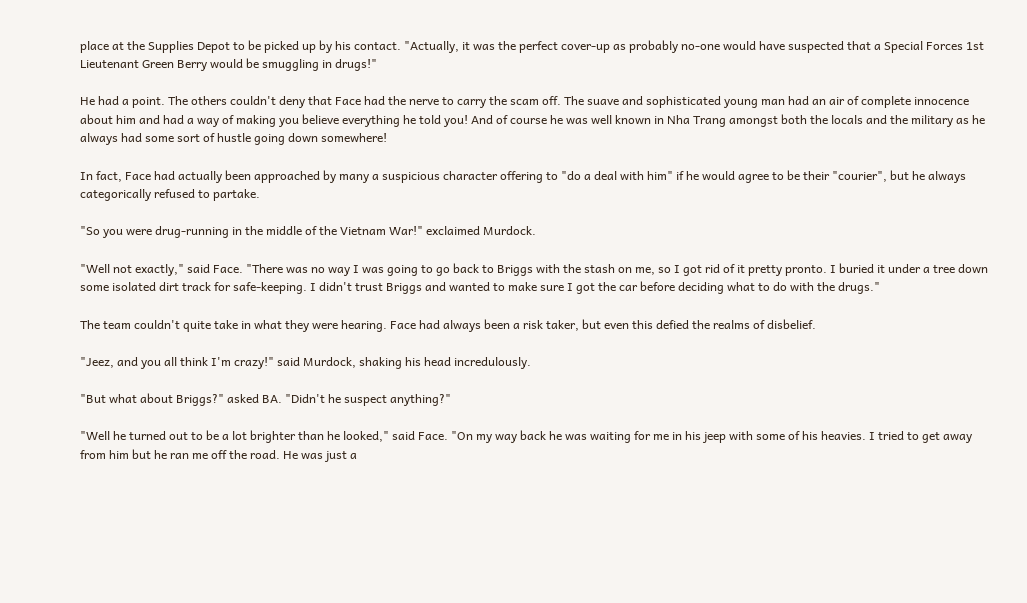place at the Supplies Depot to be picked up by his contact. "Actually, it was the perfect cover-up as probably no-one would have suspected that a Special Forces 1st Lieutenant Green Berry would be smuggling in drugs!"

He had a point. The others couldn't deny that Face had the nerve to carry the scam off. The suave and sophisticated young man had an air of complete innocence about him and had a way of making you believe everything he told you! And of course he was well known in Nha Trang amongst both the locals and the military as he always had some sort of hustle going down somewhere!

In fact, Face had actually been approached by many a suspicious character offering to "do a deal with him" if he would agree to be their "courier", but he always categorically refused to partake.

"So you were drug-running in the middle of the Vietnam War!" exclaimed Murdock.

"Well not exactly," said Face. "There was no way I was going to go back to Briggs with the stash on me, so I got rid of it pretty pronto. I buried it under a tree down some isolated dirt track for safe-keeping. I didn't trust Briggs and wanted to make sure I got the car before deciding what to do with the drugs."

The team couldn't quite take in what they were hearing. Face had always been a risk taker, but even this defied the realms of disbelief.

"Jeez, and you all think I'm crazy!" said Murdock, shaking his head incredulously.

"But what about Briggs?" asked BA. "Didn't he suspect anything?"

"Well he turned out to be a lot brighter than he looked," said Face. "On my way back he was waiting for me in his jeep with some of his heavies. I tried to get away from him but he ran me off the road. He was just a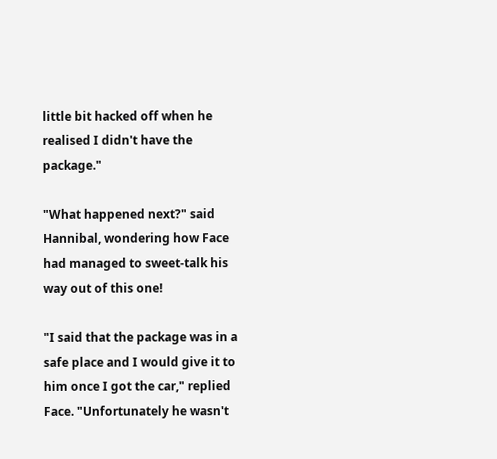little bit hacked off when he realised I didn't have the package."

"What happened next?" said Hannibal, wondering how Face had managed to sweet-talk his way out of this one!

"I said that the package was in a safe place and I would give it to him once I got the car," replied Face. "Unfortunately he wasn't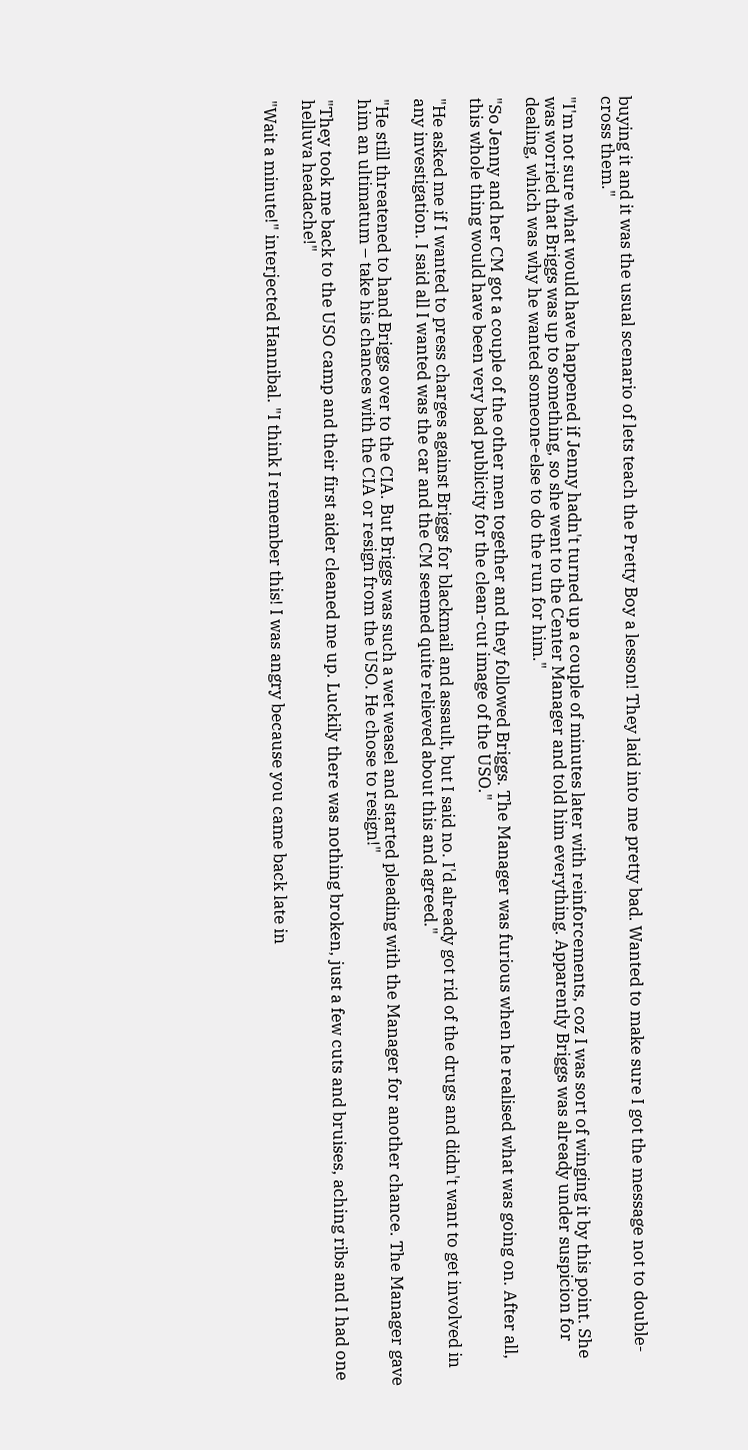buying it and it was the usual scenario of lets teach the Pretty Boy a lesson! They laid into me pretty bad. Wanted to make sure I got the message not to double-cross them."

"I'm not sure what would have happened if Jenny hadn't turned up a couple of minutes later with reinforcements, coz I was sort of winging it by this point. She was worried that Briggs was up to something, so she went to the Center Manager and told him everything. Apparently Briggs was already under suspicion for dealing, which was why he wanted someone-else to do the run for him."

"So Jenny and her CM got a couple of the other men together and they followed Briggs. The Manager was furious when he realised what was going on. After all, this whole thing would have been very bad publicity for the clean-cut image of the USO."

"He asked me if I wanted to press charges against Briggs for blackmail and assault, but I said no. I'd already got rid of the drugs and didn't want to get involved in any investigation. I said all I wanted was the car and the CM seemed quite relieved about this and agreed."

"He still threatened to hand Briggs over to the CIA. But Briggs was such a wet weasel and started pleading with the Manager for another chance. The Manager gave him an ultimatum – take his chances with the CIA or resign from the USO. He chose to resign!"

"They took me back to the USO camp and their first aider cleaned me up. Luckily there was nothing broken, just a few cuts and bruises, aching ribs and I had one helluva headache!"

"Wait a minute!" interjected Hannibal. "I think I remember this! I was angry because you came back late in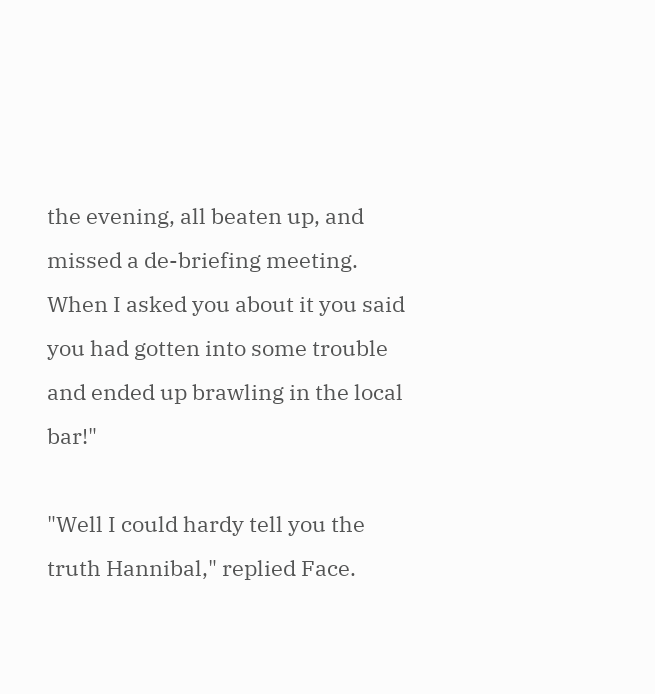the evening, all beaten up, and missed a de-briefing meeting. When I asked you about it you said you had gotten into some trouble and ended up brawling in the local bar!"

"Well I could hardy tell you the truth Hannibal," replied Face.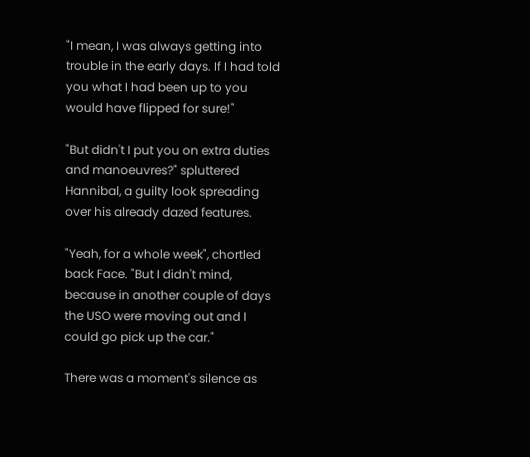"I mean, I was always getting into trouble in the early days. If I had told you what I had been up to you would have flipped for sure!"

"But didn't I put you on extra duties and manoeuvres?" spluttered Hannibal, a guilty look spreading over his already dazed features.

"Yeah, for a whole week", chortled back Face. "But I didn't mind, because in another couple of days the USO were moving out and I could go pick up the car."

There was a moment's silence as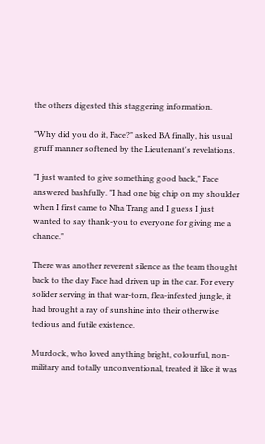the others digested this staggering information.

"Why did you do it, Face?" asked BA finally, his usual gruff manner softened by the Lieutenant's revelations.

"I just wanted to give something good back," Face answered bashfully. "I had one big chip on my shoulder when I first came to Nha Trang and I guess I just wanted to say thank-you to everyone for giving me a chance."

There was another reverent silence as the team thought back to the day Face had driven up in the car. For every solider serving in that war-torn, flea-infested jungle, it had brought a ray of sunshine into their otherwise tedious and futile existence.

Murdock, who loved anything bright, colourful, non-military and totally unconventional, treated it like it was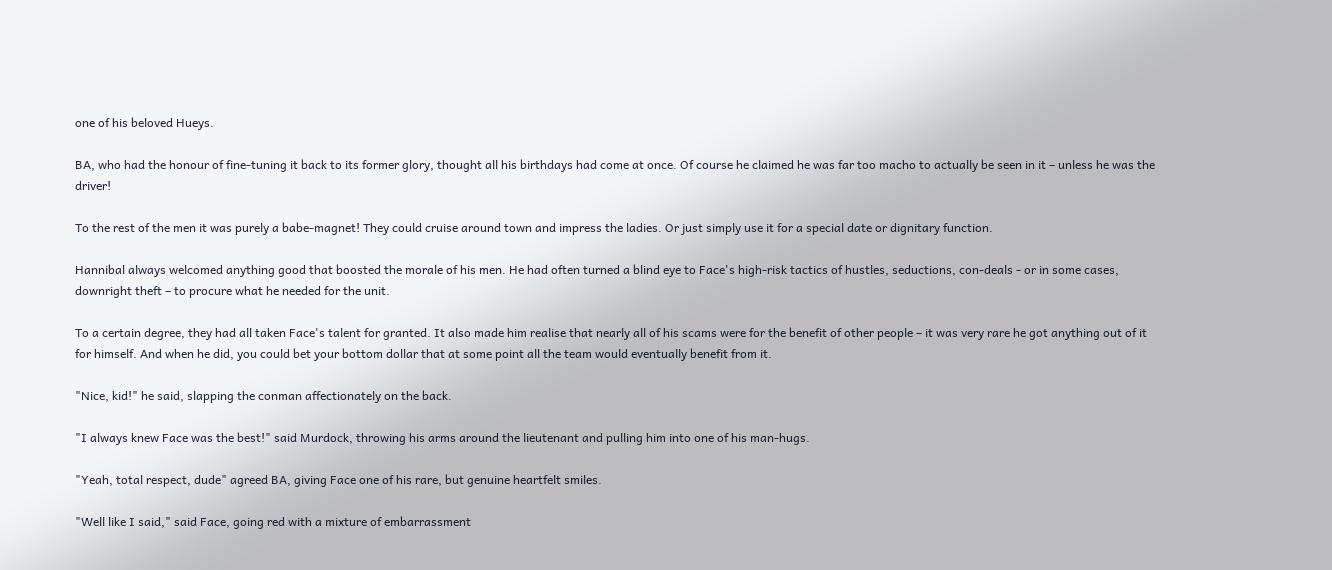one of his beloved Hueys.

BA, who had the honour of fine-tuning it back to its former glory, thought all his birthdays had come at once. Of course he claimed he was far too macho to actually be seen in it – unless he was the driver!

To the rest of the men it was purely a babe-magnet! They could cruise around town and impress the ladies. Or just simply use it for a special date or dignitary function.

Hannibal always welcomed anything good that boosted the morale of his men. He had often turned a blind eye to Face's high-risk tactics of hustles, seductions, con-deals - or in some cases, downright theft – to procure what he needed for the unit.

To a certain degree, they had all taken Face's talent for granted. It also made him realise that nearly all of his scams were for the benefit of other people – it was very rare he got anything out of it for himself. And when he did, you could bet your bottom dollar that at some point all the team would eventually benefit from it.

"Nice, kid!" he said, slapping the conman affectionately on the back.

"I always knew Face was the best!" said Murdock, throwing his arms around the lieutenant and pulling him into one of his man-hugs.

"Yeah, total respect, dude" agreed BA, giving Face one of his rare, but genuine heartfelt smiles.

"Well like I said," said Face, going red with a mixture of embarrassment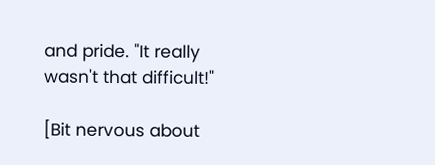and pride. "It really wasn't that difficult!"

[Bit nervous about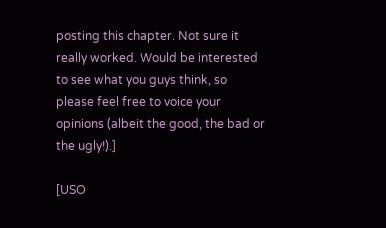posting this chapter. Not sure it really worked. Would be interested to see what you guys think, so please feel free to voice your opinions (albeit the good, the bad or the ugly!).]

[USO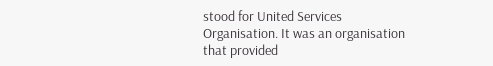stood for United Services Organisation. It was an organisation that provided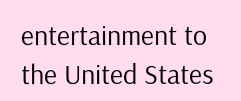entertainment to the United States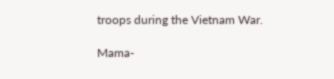troops during the Vietnam War.

Mama-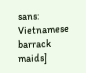sans: Vietnamese barrack maids]